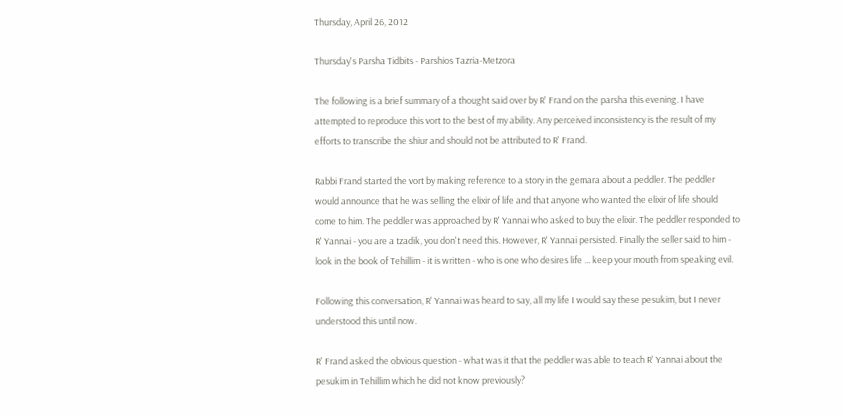Thursday, April 26, 2012

Thursday's Parsha Tidbits - Parshios Tazria-Metzora

The following is a brief summary of a thought said over by R' Frand on the parsha this evening. I have attempted to reproduce this vort to the best of my ability. Any perceived inconsistency is the result of my efforts to transcribe the shiur and should not be attributed to R' Frand.

Rabbi Frand started the vort by making reference to a story in the gemara about a peddler. The peddler would announce that he was selling the elixir of life and that anyone who wanted the elixir of life should come to him. The peddler was approached by R' Yannai who asked to buy the elixir. The peddler responded to R' Yannai - you are a tzadik, you don't need this. However, R' Yannai persisted. Finally the seller said to him - look in the book of Tehillim - it is written - who is one who desires life ... keep your mouth from speaking evil.

Following this conversation, R' Yannai was heard to say, all my life I would say these pesukim, but I never understood this until now.

R' Frand asked the obvious question - what was it that the peddler was able to teach R' Yannai about the pesukim in Tehillim which he did not know previously?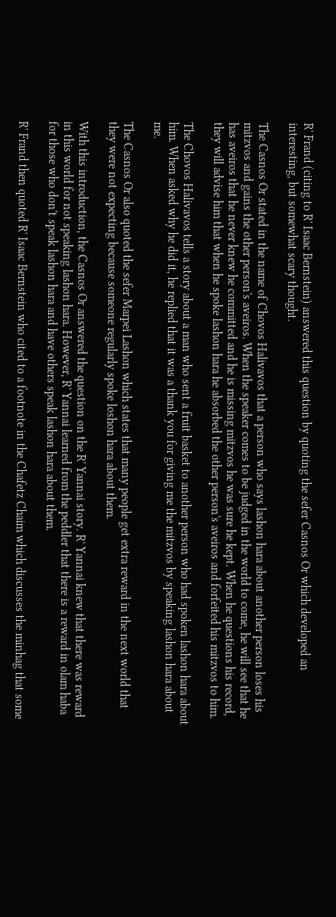R' Frand (citing to R' Isaac Bernstein) answered this question by quoting the sefer Casnos Or which developed an interesting, but somewhat scary thought.

The Casnos Or stated in the name of Chovos Halivavos that a person who says lashon hara about another person loses his mitzvos and gains the other person's aveiros. When the speaker comes to be judged in the world to come, he will see that he has aveiros that he never knew he committed and he is missing mitzvos he was sure he kept. When he questions his record, they will advise him that when he spoke lashon hara he absorbed the other person's aveiros and forfeited his mitzvos to him.

The Chovos Halivavos tells a story about a man who sent a fruit basket to another person who had spoken lashon hara about him. When asked why he did it, he replied that it was a thank you for giving me the mitzvos by speaking lashon hara about me.

The Casnos Or also quoted the sefer Marpei Lashon which states that many people get extra reward in the next world that they were not expecting because someone regularly spoke loshon hara about them.

With this introduction, the Casnos Or answered the question on the R' Yannai story. R' Yannai knew that there was reward in this world for not speaking lashon hara. However, R' Yannai learned from the peddler that there is a reward in olam haba for those who don't speak lashon hara and have others speak lashon hara about them.

R' Frand then quoted R' Isaac Bernstein who cited to a footnote in the Chafetz Chaim which discusses the minhag that some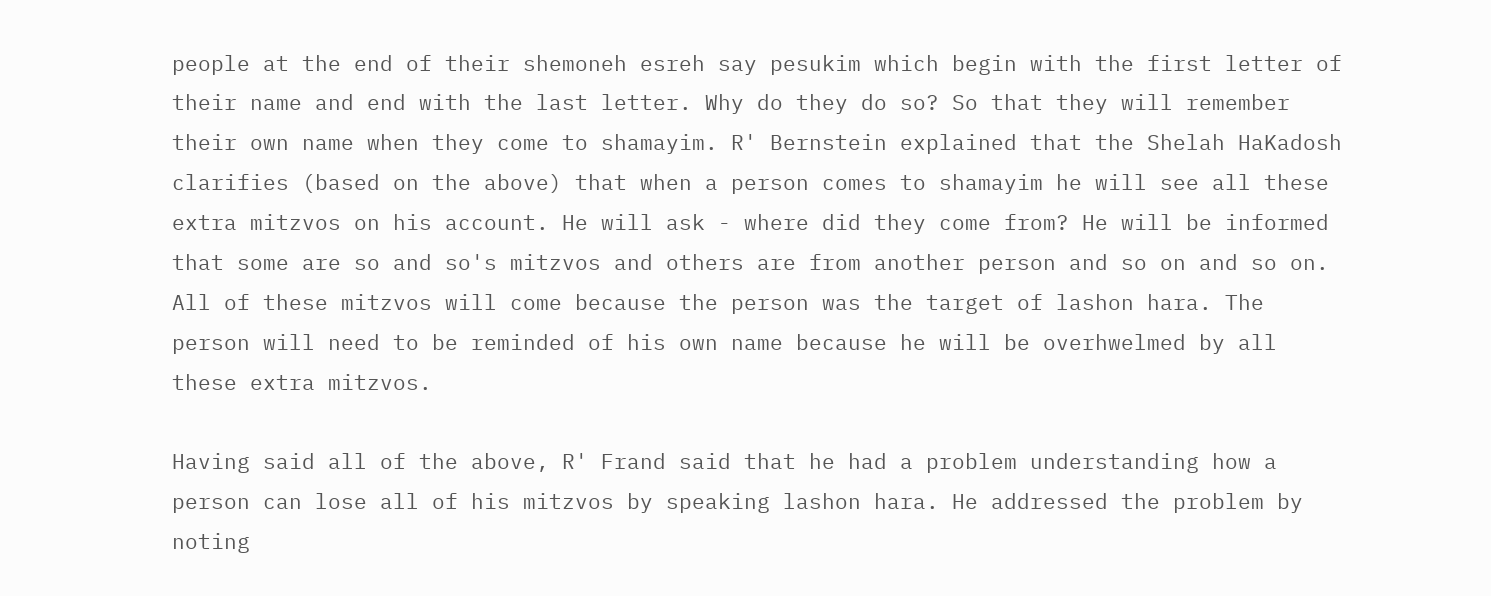people at the end of their shemoneh esreh say pesukim which begin with the first letter of their name and end with the last letter. Why do they do so? So that they will remember their own name when they come to shamayim. R' Bernstein explained that the Shelah HaKadosh clarifies (based on the above) that when a person comes to shamayim he will see all these extra mitzvos on his account. He will ask - where did they come from? He will be informed that some are so and so's mitzvos and others are from another person and so on and so on. All of these mitzvos will come because the person was the target of lashon hara. The person will need to be reminded of his own name because he will be overhwelmed by all these extra mitzvos.

Having said all of the above, R' Frand said that he had a problem understanding how a person can lose all of his mitzvos by speaking lashon hara. He addressed the problem by noting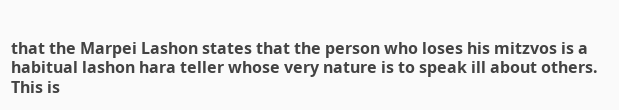that the Marpei Lashon states that the person who loses his mitzvos is a habitual lashon hara teller whose very nature is to speak ill about others. This is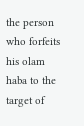the person who forfeits his olam haba to the target of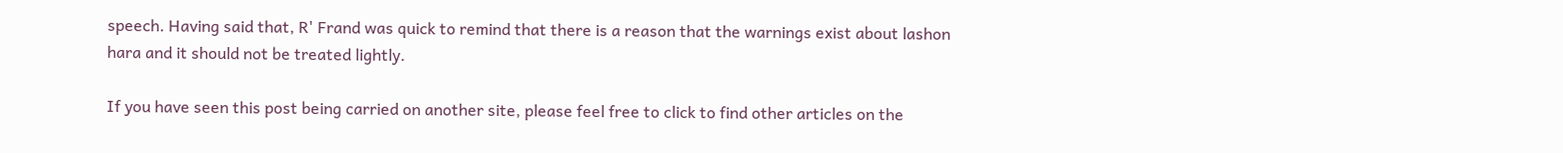speech. Having said that, R' Frand was quick to remind that there is a reason that the warnings exist about lashon hara and it should not be treated lightly.

If you have seen this post being carried on another site, please feel free to click to find other articles on the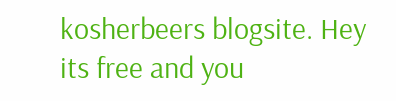kosherbeers blogsite. Hey its free and you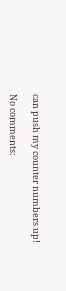can push my counter numbers up!

No comments: